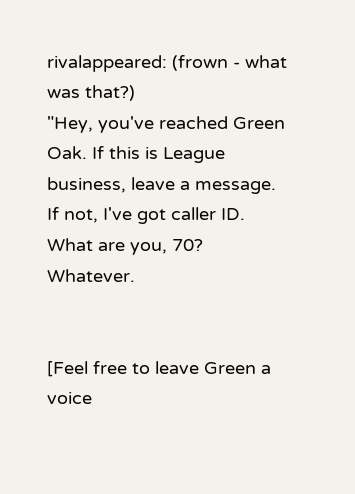rivalappeared: (frown - what was that?)
"Hey, you've reached Green Oak. If this is League business, leave a message. If not, I've got caller ID. What are you, 70? Whatever.


[Feel free to leave Green a voice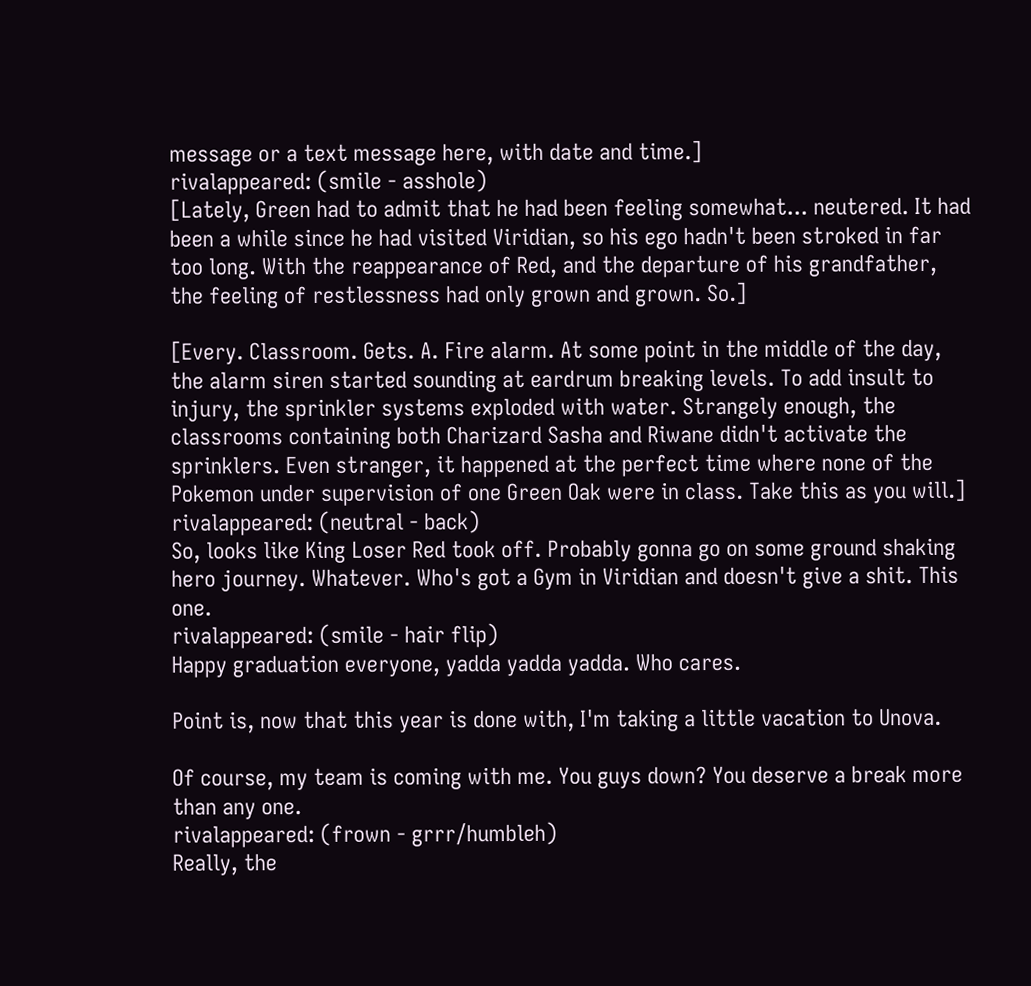message or a text message here, with date and time.]
rivalappeared: (smile - asshole)
[Lately, Green had to admit that he had been feeling somewhat... neutered. It had been a while since he had visited Viridian, so his ego hadn't been stroked in far too long. With the reappearance of Red, and the departure of his grandfather, the feeling of restlessness had only grown and grown. So.]

[Every. Classroom. Gets. A. Fire alarm. At some point in the middle of the day, the alarm siren started sounding at eardrum breaking levels. To add insult to injury, the sprinkler systems exploded with water. Strangely enough, the classrooms containing both Charizard Sasha and Riwane didn't activate the sprinklers. Even stranger, it happened at the perfect time where none of the Pokemon under supervision of one Green Oak were in class. Take this as you will.]
rivalappeared: (neutral - back)
So, looks like King Loser Red took off. Probably gonna go on some ground shaking hero journey. Whatever. Who's got a Gym in Viridian and doesn't give a shit. This one.
rivalappeared: (smile - hair flip)
Happy graduation everyone, yadda yadda yadda. Who cares.

Point is, now that this year is done with, I'm taking a little vacation to Unova.

Of course, my team is coming with me. You guys down? You deserve a break more than any one.
rivalappeared: (frown - grrr/humbleh)
Really, the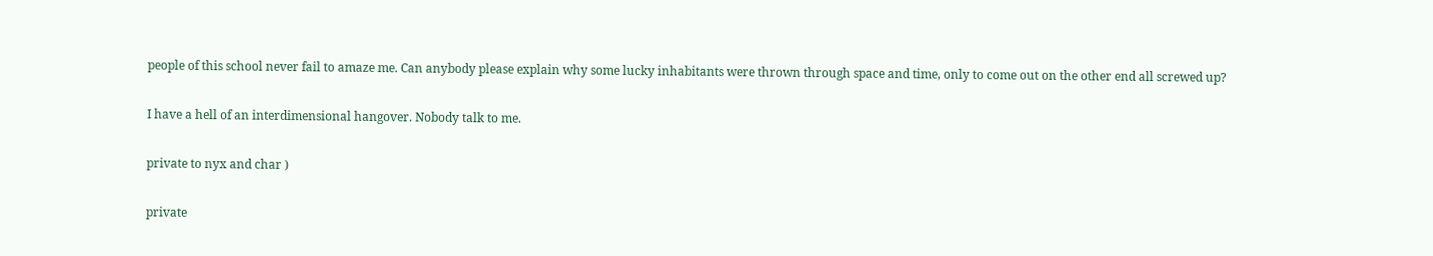people of this school never fail to amaze me. Can anybody please explain why some lucky inhabitants were thrown through space and time, only to come out on the other end all screwed up?

I have a hell of an interdimensional hangover. Nobody talk to me.

private to nyx and char )

private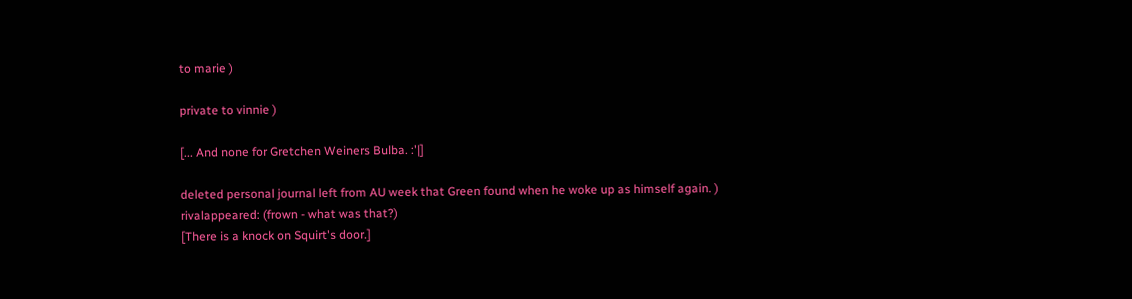to marie )

private to vinnie )

[... And none for Gretchen Weiners Bulba. :'|]

deleted personal journal left from AU week that Green found when he woke up as himself again. )
rivalappeared: (frown - what was that?)
[There is a knock on Squirt's door.]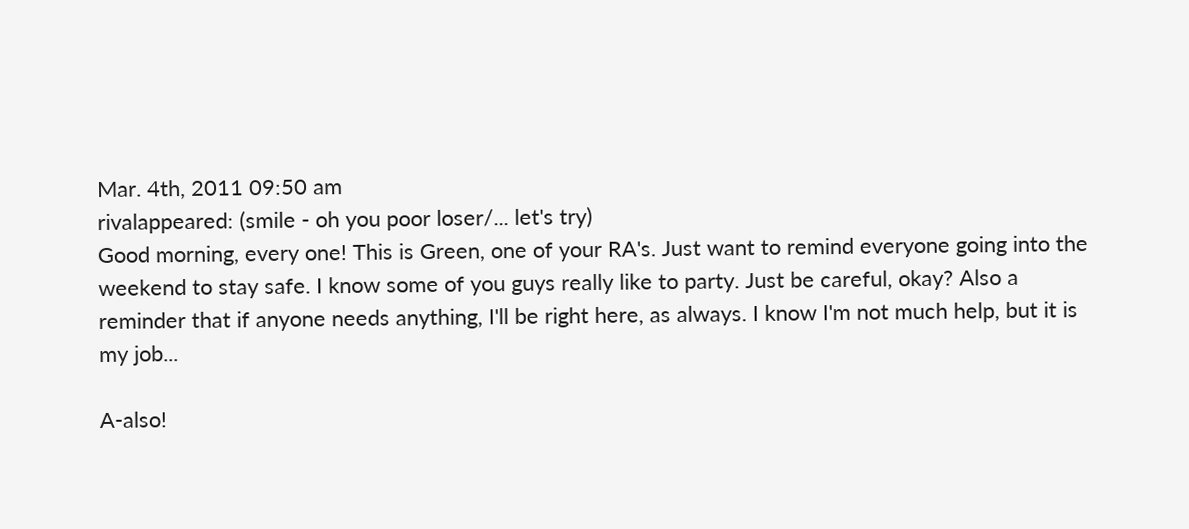Mar. 4th, 2011 09:50 am
rivalappeared: (smile - oh you poor loser/... let's try)
Good morning, every one! This is Green, one of your RA's. Just want to remind everyone going into the weekend to stay safe. I know some of you guys really like to party. Just be careful, okay? Also a reminder that if anyone needs anything, I'll be right here, as always. I know I'm not much help, but it is my job...

A-also!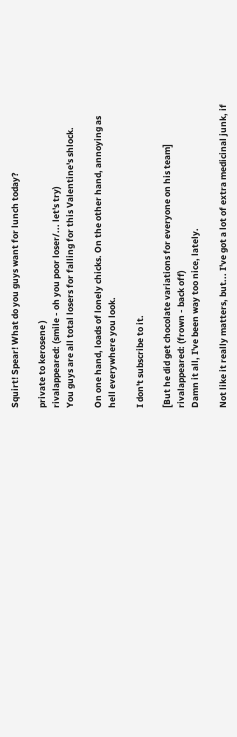Squirt! Spear! What do you guys want for lunch today?

private to kerosene )
rivalappeared: (smile - oh you poor loser/... let's try)
You guys are all total losers for falling for this Valentine's shlock.

On one hand, loads of lonely chicks. On the other hand, annoying as hell everywhere you look.

I don't subscribe to it.

[But he did get chocolate variations for everyone on his team]
rivalappeared: (frown - back off)
Damn it all, I've been way too nice, lately.

Not like it really matters, but... I've got a lot of extra medicinal junk, if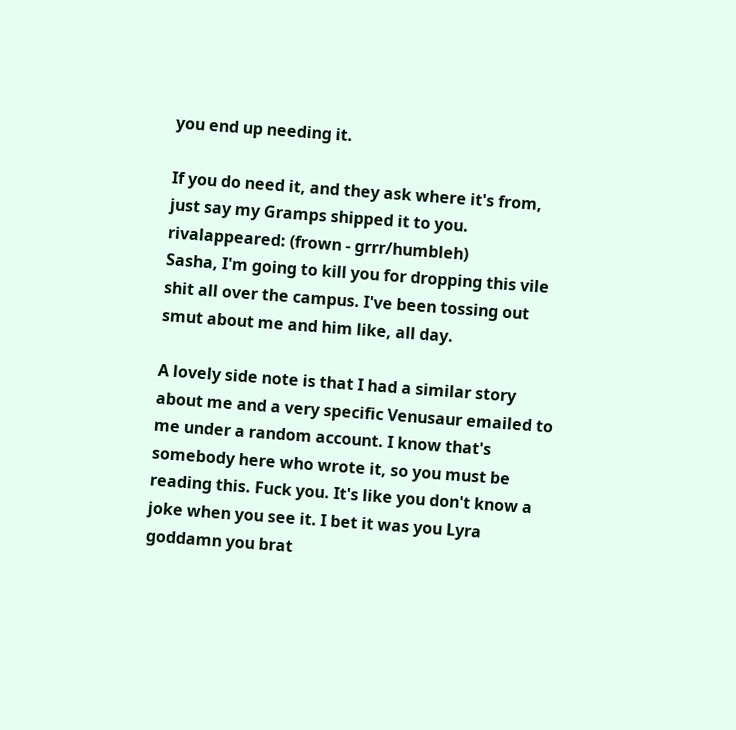you end up needing it.

If you do need it, and they ask where it's from, just say my Gramps shipped it to you.
rivalappeared: (frown - grrr/humbleh)
Sasha, I'm going to kill you for dropping this vile shit all over the campus. I've been tossing out smut about me and him like, all day.

A lovely side note is that I had a similar story about me and a very specific Venusaur emailed to me under a random account. I know that's somebody here who wrote it, so you must be reading this. Fuck you. It's like you don't know a joke when you see it. I bet it was you Lyra goddamn you brat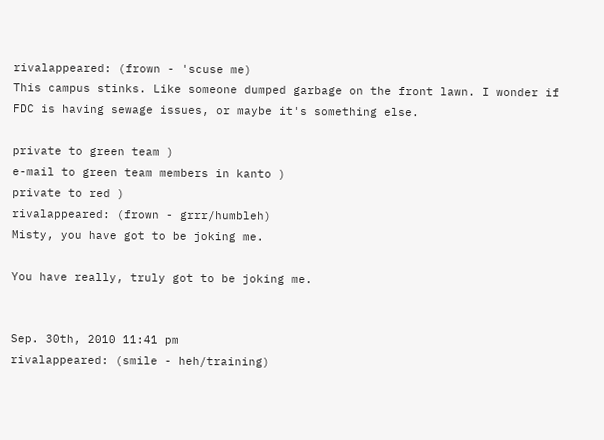rivalappeared: (frown - 'scuse me)
This campus stinks. Like someone dumped garbage on the front lawn. I wonder if FDC is having sewage issues, or maybe it's something else.

private to green team )
e-mail to green team members in kanto )
private to red )
rivalappeared: (frown - grrr/humbleh)
Misty, you have got to be joking me.

You have really, truly got to be joking me.


Sep. 30th, 2010 11:41 pm
rivalappeared: (smile - heh/training)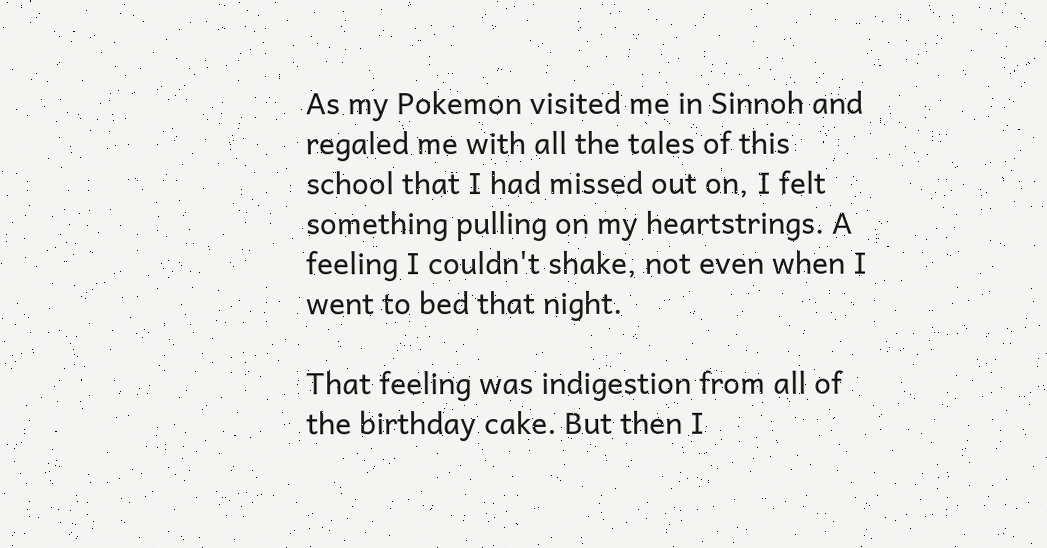As my Pokemon visited me in Sinnoh and regaled me with all the tales of this school that I had missed out on, I felt something pulling on my heartstrings. A feeling I couldn't shake, not even when I went to bed that night.

That feeling was indigestion from all of the birthday cake. But then I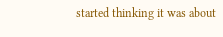started thinking it was about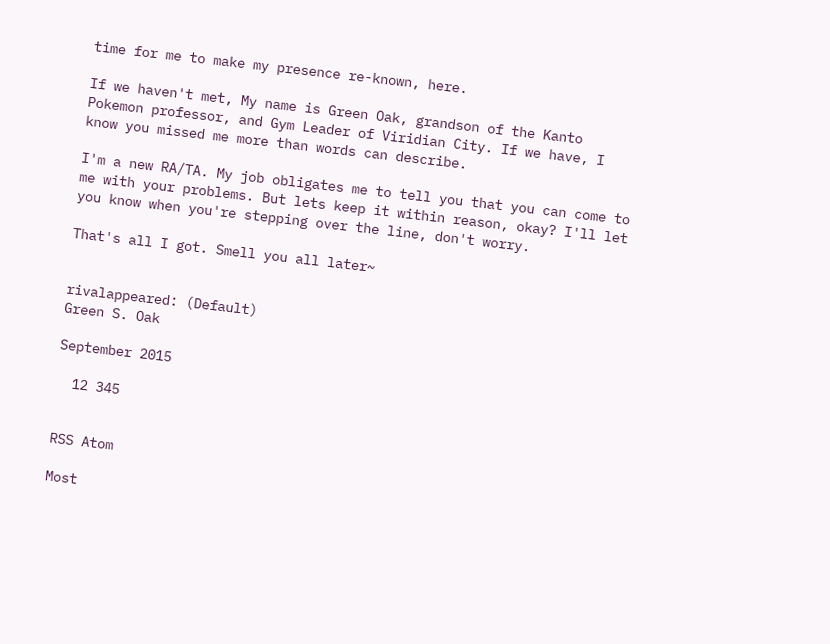time for me to make my presence re-known, here.

If we haven't met, My name is Green Oak, grandson of the Kanto Pokemon professor, and Gym Leader of Viridian City. If we have, I know you missed me more than words can describe.

I'm a new RA/TA. My job obligates me to tell you that you can come to me with your problems. But lets keep it within reason, okay? I'll let you know when you're stepping over the line, don't worry.

That's all I got. Smell you all later~


rivalappeared: (Default)
Green S. Oak

September 2015

  12 345


RSS Atom

Most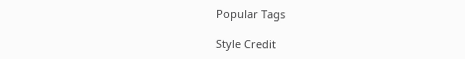Popular Tags

Style Credit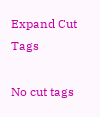Expand Cut Tags

No cut tags